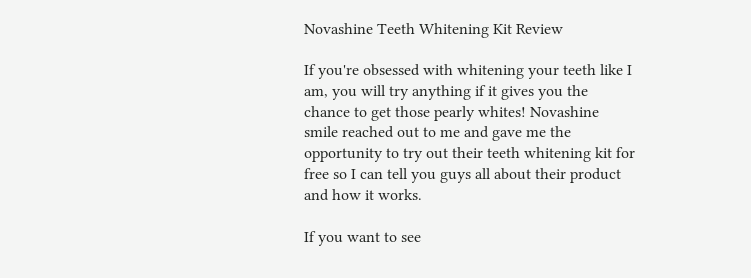Novashine Teeth Whitening Kit Review

If you're obsessed with whitening your teeth like I am, you will try anything if it gives you the chance to get those pearly whites! Novashine smile reached out to me and gave me the opportunity to try out their teeth whitening kit for free so I can tell you guys all about their product and how it works.

If you want to see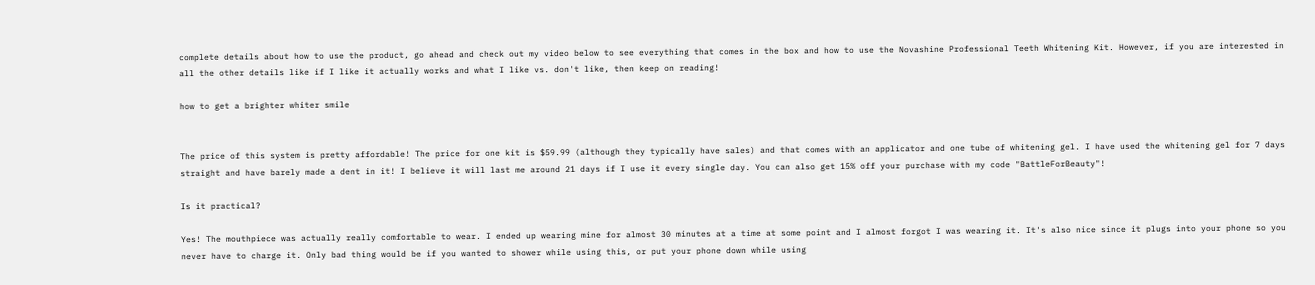complete details about how to use the product, go ahead and check out my video below to see everything that comes in the box and how to use the Novashine Professional Teeth Whitening Kit. However, if you are interested in all the other details like if I like it actually works and what I like vs. don't like, then keep on reading!

how to get a brighter whiter smile


The price of this system is pretty affordable! The price for one kit is $59.99 (although they typically have sales) and that comes with an applicator and one tube of whitening gel. I have used the whitening gel for 7 days straight and have barely made a dent in it! I believe it will last me around 21 days if I use it every single day. You can also get 15% off your purchase with my code "BattleForBeauty"!

Is it practical?

Yes! The mouthpiece was actually really comfortable to wear. I ended up wearing mine for almost 30 minutes at a time at some point and I almost forgot I was wearing it. It's also nice since it plugs into your phone so you never have to charge it. Only bad thing would be if you wanted to shower while using this, or put your phone down while using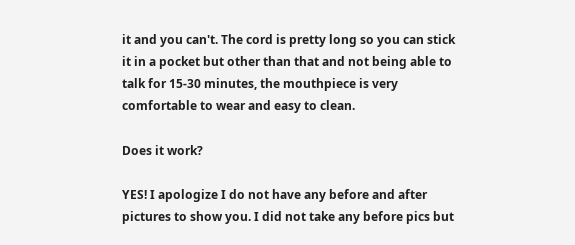it and you can't. The cord is pretty long so you can stick it in a pocket but other than that and not being able to talk for 15-30 minutes, the mouthpiece is very comfortable to wear and easy to clean.

Does it work?

YES! I apologize I do not have any before and after pictures to show you. I did not take any before pics but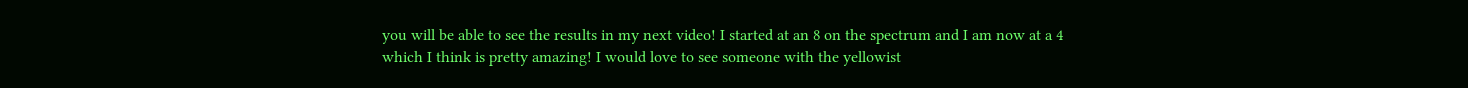you will be able to see the results in my next video! I started at an 8 on the spectrum and I am now at a 4 which I think is pretty amazing! I would love to see someone with the yellowist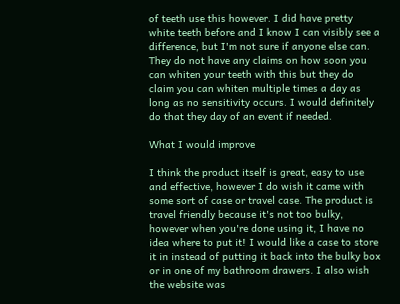of teeth use this however. I did have pretty white teeth before and I know I can visibly see a difference, but I'm not sure if anyone else can. They do not have any claims on how soon you can whiten your teeth with this but they do claim you can whiten multiple times a day as long as no sensitivity occurs. I would definitely do that they day of an event if needed.

What I would improve

I think the product itself is great, easy to use and effective, however I do wish it came with some sort of case or travel case. The product is travel friendly because it's not too bulky, however when you're done using it, I have no idea where to put it! I would like a case to store it in instead of putting it back into the bulky box or in one of my bathroom drawers. I also wish the website was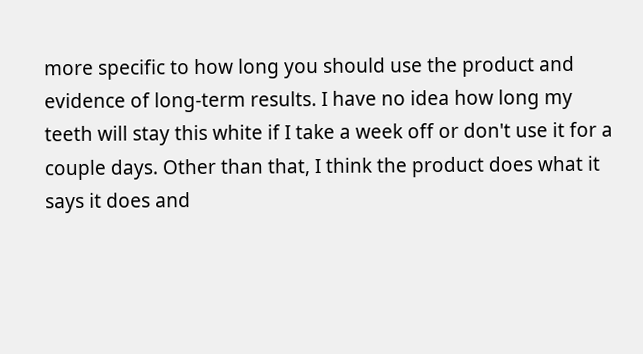more specific to how long you should use the product and evidence of long-term results. I have no idea how long my teeth will stay this white if I take a week off or don't use it for a couple days. Other than that, I think the product does what it says it does and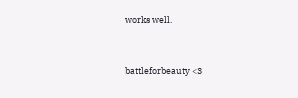works well.



battleforbeauty <3